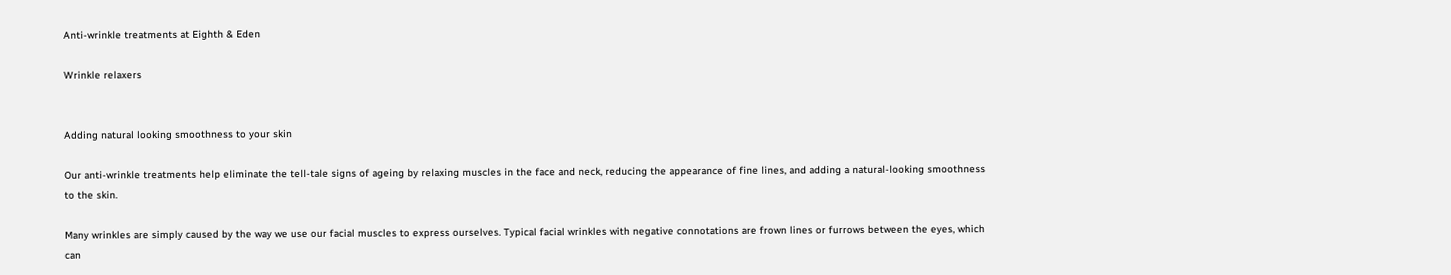Anti-wrinkle treatments at Eighth & Eden

Wrinkle relaxers


Adding natural looking smoothness to your skin

Our anti-wrinkle treatments help eliminate the tell-tale signs of ageing by relaxing muscles in the face and neck, reducing the appearance of fine lines, and adding a natural-looking smoothness to the skin.

Many wrinkles are simply caused by the way we use our facial muscles to express ourselves. Typical facial wrinkles with negative connotations are frown lines or furrows between the eyes, which can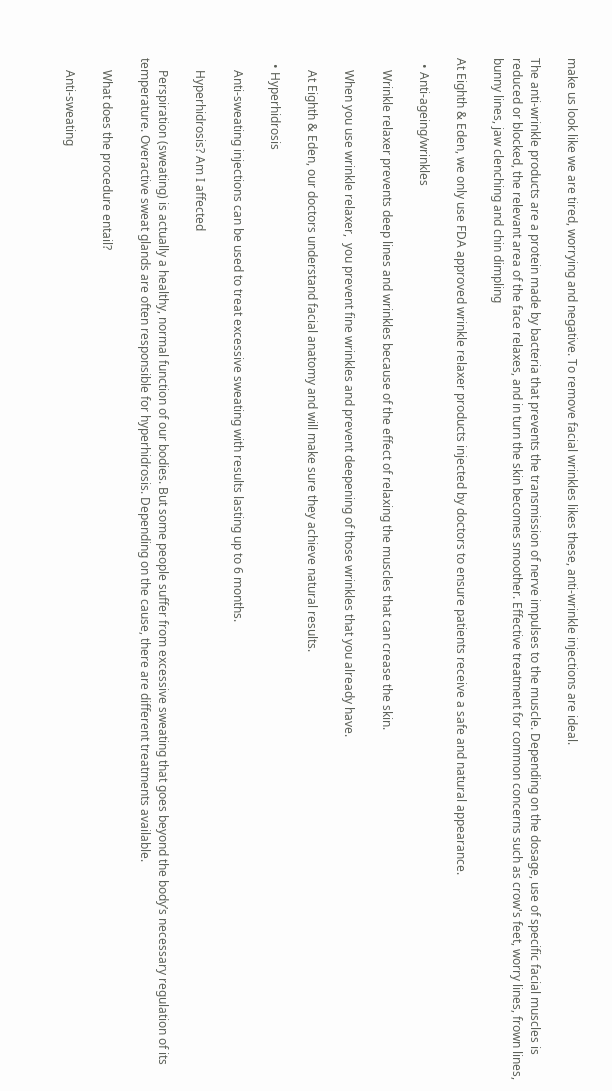make us look like we are tired, worrying and negative. To remove facial wrinkles likes these, anti-wrinkle injections are ideal.

The anti-wrinkle products are a protein made by bacteria that prevents the transmission of nerve impulses to the muscle. Depending on the dosage, use of specific facial muscles is reduced or blocked, the relevant area of the face relaxes, and in turn the skin becomes smoother. Effective treatment for common concerns such as crow's feet, worry lines, frown lines, bunny lines, jaw clenching and chin dimpling

At Eighth & Eden, we only use FDA approved wrinkle relaxer products injected by doctors to ensure patients receive a safe and natural appearance.

  • Anti-ageing/wrinkles

    Wrinkle relaxer prevents deep lines and wrinkles because of the effect of relaxing the muscles that can crease the skin.

    When you use wrinkle relaxer,  you prevent fine wrinkles and prevent deepening of those wrinkles that you already have.

    At Eighth & Eden, our doctors understand facial anatomy and will make sure they achieve natural results.

  • Hyperhidrosis

    Anti-sweating injections can be used to treat excessive sweating with results lasting up to 6 months.

    Hyperhidrosis? Am I affected

    Perspiration (sweating) is actually a healthy, normal function of our bodies. But some people suffer from excessive sweating that goes beyond the body’s necessary regulation of its temperature. Overactive sweat glands are often responsible for hyperhidrosis. Depending on the cause, there are different treatments available.

    What does the procedure entail?

    Anti-sweating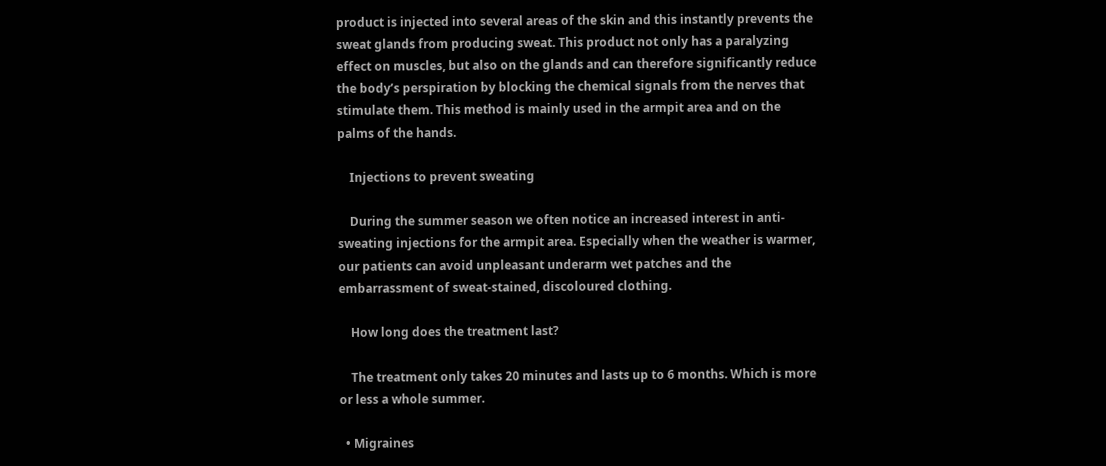product is injected into several areas of the skin and this instantly prevents the sweat glands from producing sweat. This product not only has a paralyzing effect on muscles, but also on the glands and can therefore significantly reduce the body’s perspiration by blocking the chemical signals from the nerves that stimulate them. This method is mainly used in the armpit area and on the palms of the hands.

    Injections to prevent sweating

    During the summer season we often notice an increased interest in anti-sweating injections for the armpit area. Especially when the weather is warmer, our patients can avoid unpleasant underarm wet patches and the embarrassment of sweat-stained, discoloured clothing.

    How long does the treatment last?

    The treatment only takes 20 minutes and lasts up to 6 months. Which is more or less a whole summer.

  • Migraines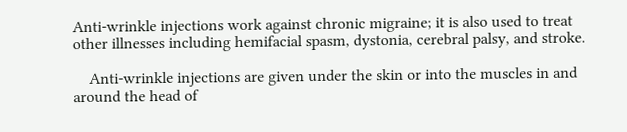Anti-wrinkle injections work against chronic migraine; it is also used to treat other illnesses including hemifacial spasm, dystonia, cerebral palsy, and stroke.

    Anti-wrinkle injections are given under the skin or into the muscles in and around the head of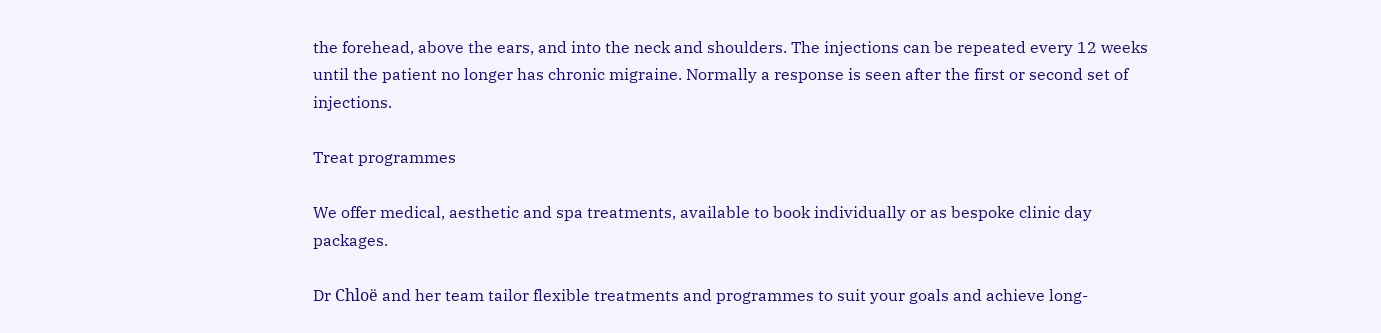the forehead, above the ears, and into the neck and shoulders. The injections can be repeated every 12 weeks until the patient no longer has chronic migraine. Normally a response is seen after the first or second set of injections.

Treat programmes

We offer medical, aesthetic and spa treatments, available to book individually or as bespoke clinic day packages.

Dr Chloë and her team tailor flexible treatments and programmes to suit your goals and achieve long-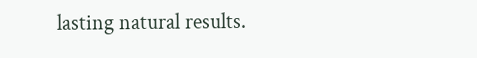lasting natural results.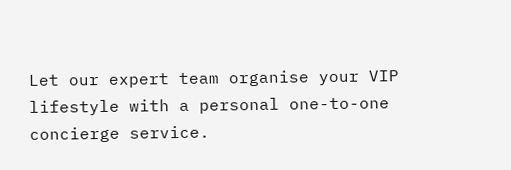Let our expert team organise your VIP lifestyle with a personal one-to-one concierge service.